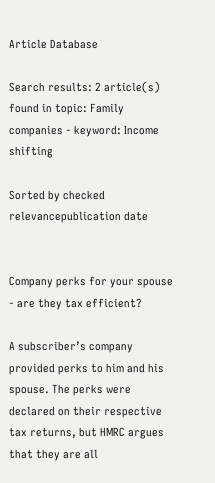Article Database

Search results: 2 article(s) found in topic: Family companies - keyword: Income shifting

Sorted by checked relevancepublication date


Company perks for your spouse - are they tax efficient?

A subscriber’s company provided perks to him and his spouse. The perks were declared on their respective tax returns, but HMRC argues that they are all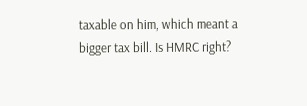taxable on him, which meant a bigger tax bill. Is HMRC right?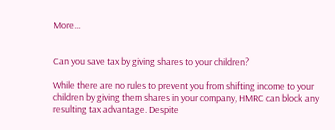More...


Can you save tax by giving shares to your children?

While there are no rules to prevent you from shifting income to your children by giving them shares in your company, HMRC can block any resulting tax advantage. Despite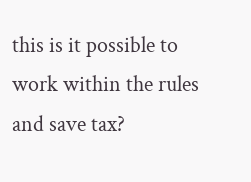this is it possible to work within the rules and save tax?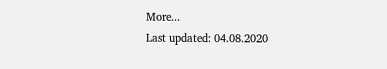More...
Last updated: 04.08.2020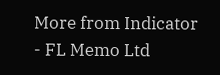More from Indicator - FL Memo Ltd